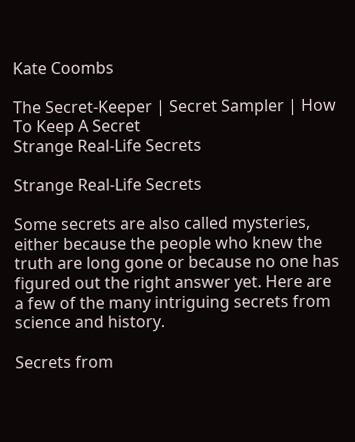Kate Coombs

The Secret-Keeper | Secret Sampler | How To Keep A Secret
Strange Real-Life Secrets

Strange Real-Life Secrets

Some secrets are also called mysteries, either because the people who knew the truth are long gone or because no one has figured out the right answer yet. Here are a few of the many intriguing secrets from science and history.

Secrets from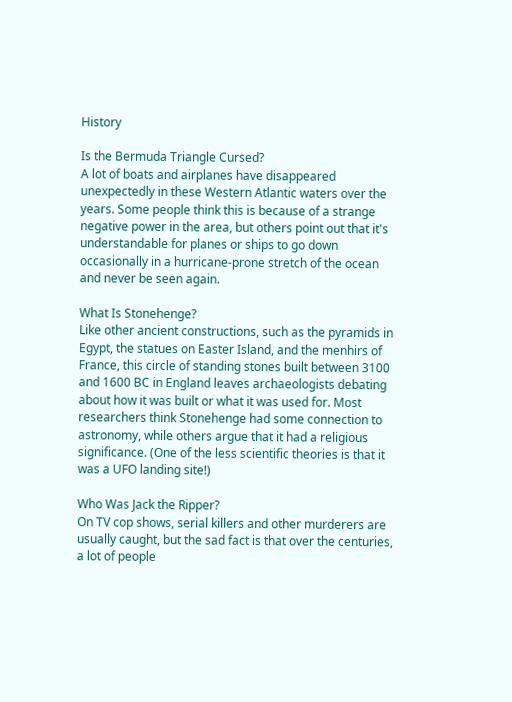History

Is the Bermuda Triangle Cursed?
A lot of boats and airplanes have disappeared unexpectedly in these Western Atlantic waters over the years. Some people think this is because of a strange negative power in the area, but others point out that it's understandable for planes or ships to go down occasionally in a hurricane-prone stretch of the ocean and never be seen again.

What Is Stonehenge?
Like other ancient constructions, such as the pyramids in Egypt, the statues on Easter Island, and the menhirs of France, this circle of standing stones built between 3100 and 1600 BC in England leaves archaeologists debating about how it was built or what it was used for. Most researchers think Stonehenge had some connection to astronomy, while others argue that it had a religious significance. (One of the less scientific theories is that it was a UFO landing site!)

Who Was Jack the Ripper?
On TV cop shows, serial killers and other murderers are usually caught, but the sad fact is that over the centuries, a lot of people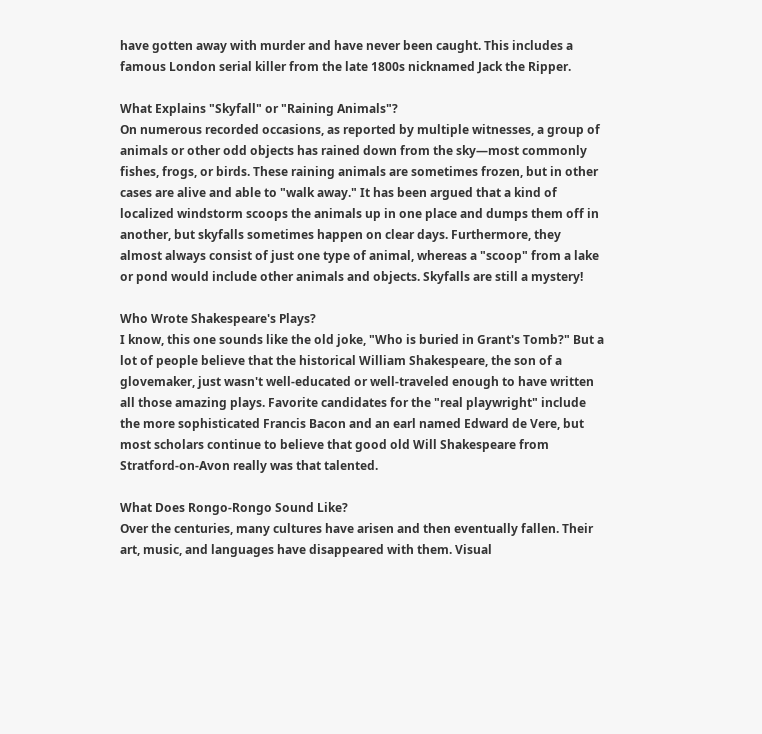have gotten away with murder and have never been caught. This includes a famous London serial killer from the late 1800s nicknamed Jack the Ripper.

What Explains "Skyfall" or "Raining Animals"?
On numerous recorded occasions, as reported by multiple witnesses, a group of animals or other odd objects has rained down from the sky—most commonly fishes, frogs, or birds. These raining animals are sometimes frozen, but in other cases are alive and able to "walk away." It has been argued that a kind of localized windstorm scoops the animals up in one place and dumps them off in another, but skyfalls sometimes happen on clear days. Furthermore, they almost always consist of just one type of animal, whereas a "scoop" from a lake or pond would include other animals and objects. Skyfalls are still a mystery!

Who Wrote Shakespeare's Plays?
I know, this one sounds like the old joke, "Who is buried in Grant's Tomb?" But a lot of people believe that the historical William Shakespeare, the son of a glovemaker, just wasn't well-educated or well-traveled enough to have written all those amazing plays. Favorite candidates for the "real playwright" include the more sophisticated Francis Bacon and an earl named Edward de Vere, but most scholars continue to believe that good old Will Shakespeare from Stratford-on-Avon really was that talented.

What Does Rongo-Rongo Sound Like?
Over the centuries, many cultures have arisen and then eventually fallen. Their art, music, and languages have disappeared with them. Visual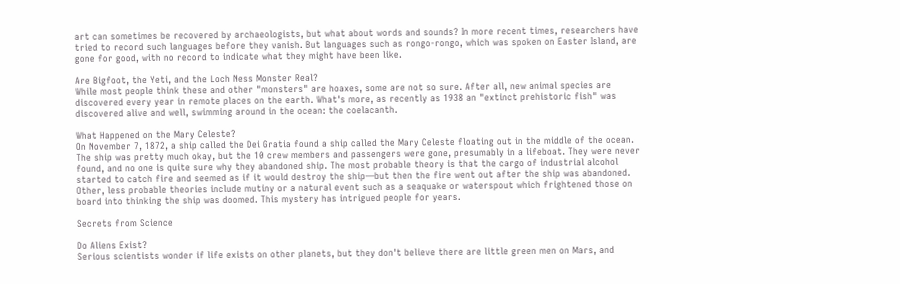art can sometimes be recovered by archaeologists, but what about words and sounds? In more recent times, researchers have tried to record such languages before they vanish. But languages such as rongo-rongo, which was spoken on Easter Island, are gone for good, with no record to indicate what they might have been like.

Are Bigfoot, the Yeti, and the Loch Ness Monster Real?
While most people think these and other "monsters" are hoaxes, some are not so sure. After all, new animal species are discovered every year in remote places on the earth. What's more, as recently as 1938 an "extinct prehistoric fish" was discovered alive and well, swimming around in the ocean: the coelacanth.

What Happened on the Mary Celeste?
On November 7, 1872, a ship called the Dei Gratia found a ship called the Mary Celeste floating out in the middle of the ocean. The ship was pretty much okay, but the 10 crew members and passengers were gone, presumably in a lifeboat. They were never found, and no one is quite sure why they abandoned ship. The most probable theory is that the cargo of industrial alcohol started to catch fire and seemed as if it would destroy the ship—but then the fire went out after the ship was abandoned. Other, less probable theories include mutiny or a natural event such as a seaquake or waterspout which frightened those on board into thinking the ship was doomed. This mystery has intrigued people for years.

Secrets from Science

Do Aliens Exist?
Serious scientists wonder if life exists on other planets, but they don't believe there are little green men on Mars, and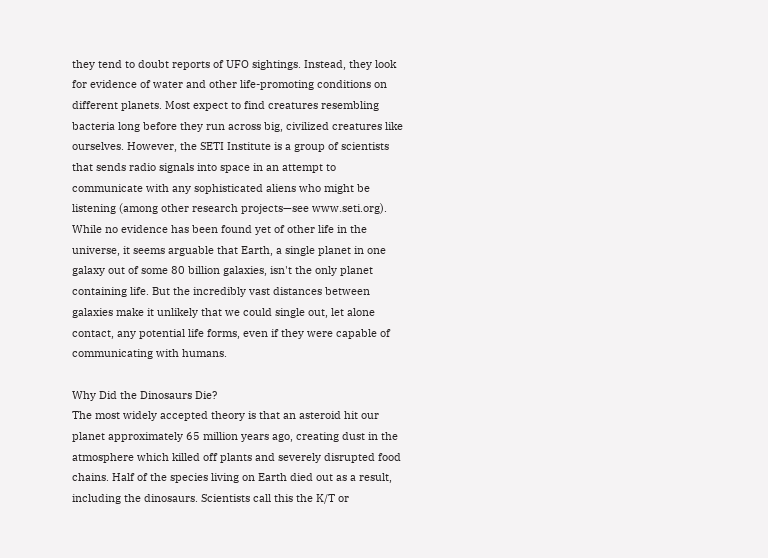they tend to doubt reports of UFO sightings. Instead, they look for evidence of water and other life-promoting conditions on different planets. Most expect to find creatures resembling bacteria long before they run across big, civilized creatures like ourselves. However, the SETI Institute is a group of scientists that sends radio signals into space in an attempt to communicate with any sophisticated aliens who might be listening (among other research projects—see www.seti.org). While no evidence has been found yet of other life in the universe, it seems arguable that Earth, a single planet in one galaxy out of some 80 billion galaxies, isn't the only planet containing life. But the incredibly vast distances between galaxies make it unlikely that we could single out, let alone contact, any potential life forms, even if they were capable of communicating with humans.

Why Did the Dinosaurs Die?
The most widely accepted theory is that an asteroid hit our planet approximately 65 million years ago, creating dust in the atmosphere which killed off plants and severely disrupted food chains. Half of the species living on Earth died out as a result, including the dinosaurs. Scientists call this the K/T or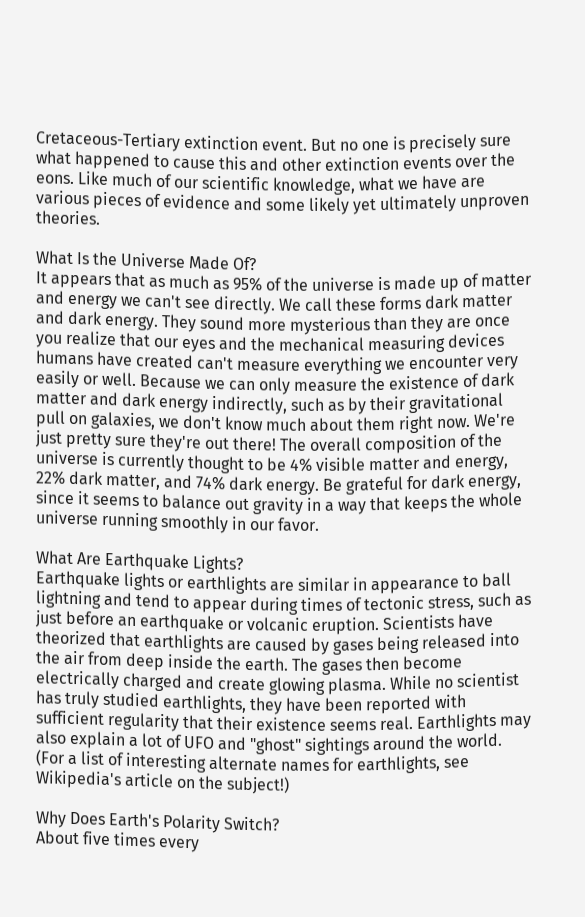Cretaceous-Tertiary extinction event. But no one is precisely sure what happened to cause this and other extinction events over the eons. Like much of our scientific knowledge, what we have are various pieces of evidence and some likely yet ultimately unproven theories.

What Is the Universe Made Of?
It appears that as much as 95% of the universe is made up of matter and energy we can't see directly. We call these forms dark matter and dark energy. They sound more mysterious than they are once you realize that our eyes and the mechanical measuring devices humans have created can't measure everything we encounter very easily or well. Because we can only measure the existence of dark matter and dark energy indirectly, such as by their gravitational pull on galaxies, we don't know much about them right now. We're just pretty sure they're out there! The overall composition of the universe is currently thought to be 4% visible matter and energy, 22% dark matter, and 74% dark energy. Be grateful for dark energy, since it seems to balance out gravity in a way that keeps the whole universe running smoothly in our favor.

What Are Earthquake Lights?
Earthquake lights or earthlights are similar in appearance to ball lightning and tend to appear during times of tectonic stress, such as just before an earthquake or volcanic eruption. Scientists have theorized that earthlights are caused by gases being released into the air from deep inside the earth. The gases then become electrically charged and create glowing plasma. While no scientist has truly studied earthlights, they have been reported with sufficient regularity that their existence seems real. Earthlights may also explain a lot of UFO and "ghost" sightings around the world. (For a list of interesting alternate names for earthlights, see Wikipedia's article on the subject!)

Why Does Earth's Polarity Switch?
About five times every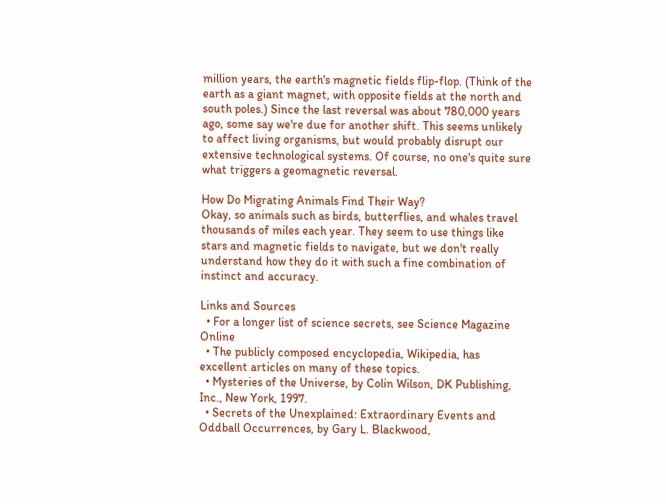million years, the earth's magnetic fields flip-flop. (Think of the earth as a giant magnet, with opposite fields at the north and south poles.) Since the last reversal was about 780,000 years ago, some say we're due for another shift. This seems unlikely to affect living organisms, but would probably disrupt our extensive technological systems. Of course, no one's quite sure what triggers a geomagnetic reversal.

How Do Migrating Animals Find Their Way?
Okay, so animals such as birds, butterflies, and whales travel thousands of miles each year. They seem to use things like stars and magnetic fields to navigate, but we don't really understand how they do it with such a fine combination of instinct and accuracy.

Links and Sources
  • For a longer list of science secrets, see Science Magazine Online
  • The publicly composed encyclopedia, Wikipedia, has excellent articles on many of these topics.
  • Mysteries of the Universe, by Colin Wilson, DK Publishing, Inc., New York, 1997.
  • Secrets of the Unexplained: Extraordinary Events and Oddball Occurrences, by Gary L. Blackwood,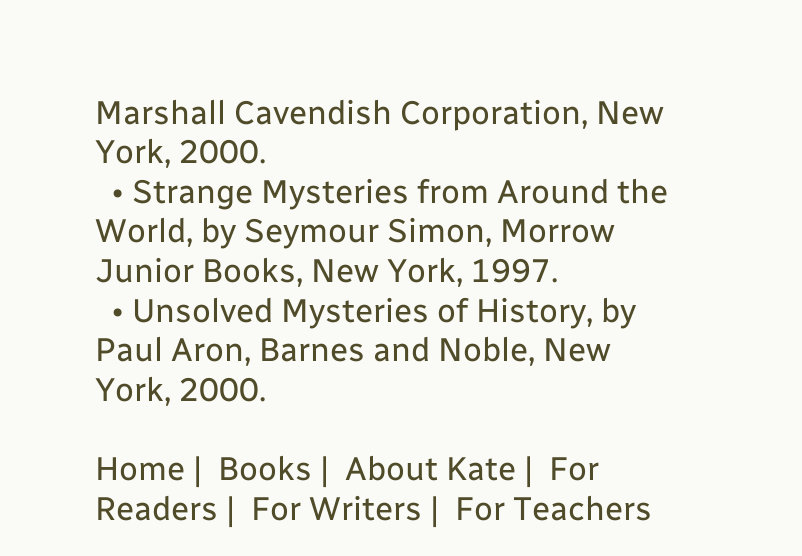Marshall Cavendish Corporation, New York, 2000.
  • Strange Mysteries from Around the World, by Seymour Simon, Morrow Junior Books, New York, 1997.
  • Unsolved Mysteries of History, by Paul Aron, Barnes and Noble, New York, 2000.

Home |  Books |  About Kate |  For Readers |  For Writers |  For Teachers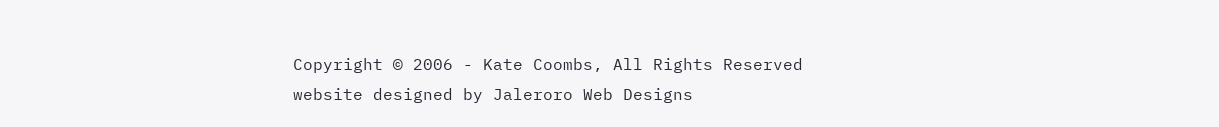Copyright © 2006 - Kate Coombs, All Rights Reserved
website designed by Jaleroro Web Designs